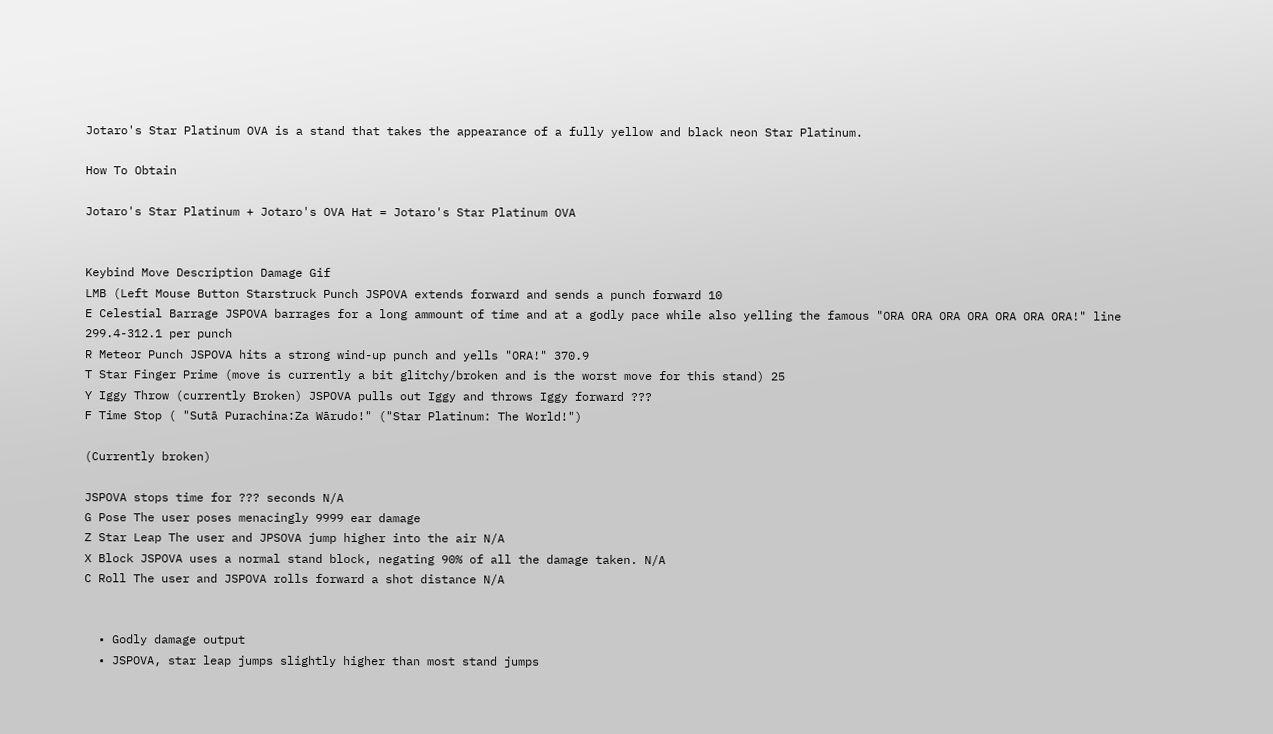Jotaro's Star Platinum OVA is a stand that takes the appearance of a fully yellow and black neon Star Platinum.

How To Obtain

Jotaro's Star Platinum + Jotaro's OVA Hat = Jotaro's Star Platinum OVA


Keybind Move Description Damage Gif
LMB (Left Mouse Button Starstruck Punch JSPOVA extends forward and sends a punch forward 10
E Celestial Barrage JSPOVA barrages for a long ammount of time and at a godly pace while also yelling the famous "ORA ORA ORA ORA ORA ORA ORA!" line 299.4-312.1 per punch
R Meteor Punch JSPOVA hits a strong wind-up punch and yells "ORA!" 370.9
T Star Finger Prime (move is currently a bit glitchy/broken and is the worst move for this stand) 25
Y Iggy Throw (currently Broken) JSPOVA pulls out Iggy and throws Iggy forward ???
F Time Stop ( "Sutā Purachina:Za Wārudo!" ("Star Platinum: The World!")

(Currently broken)

JSPOVA stops time for ??? seconds N/A
G Pose The user poses menacingly 9999 ear damage
Z Star Leap The user and JPSOVA jump higher into the air N/A
X Block JSPOVA uses a normal stand block, negating 90% of all the damage taken. N/A
C Roll The user and JSPOVA rolls forward a shot distance N/A


  • Godly damage output
  • JSPOVA, star leap jumps slightly higher than most stand jumps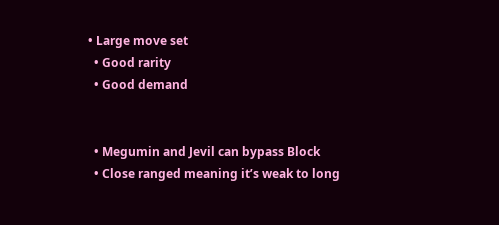• Large move set
  • Good rarity
  • Good demand


  • Megumin and Jevil can bypass Block
  • Close ranged meaning it’s weak to long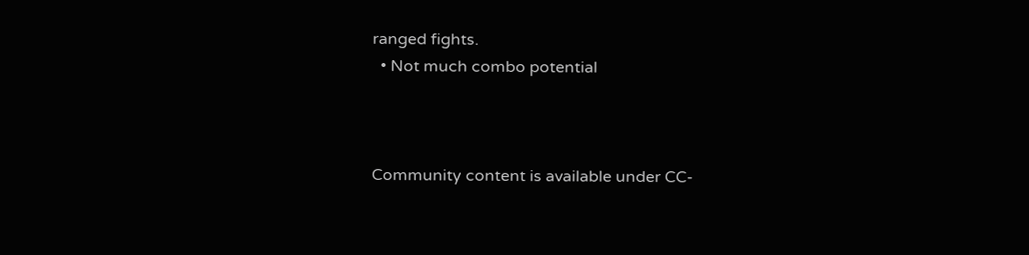ranged fights.
  • Not much combo potential



Community content is available under CC-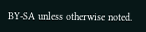BY-SA unless otherwise noted.